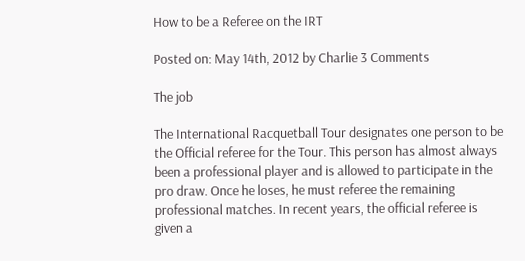How to be a Referee on the IRT

Posted on: May 14th, 2012 by Charlie 3 Comments

The job

The International Racquetball Tour designates one person to be the Official referee for the Tour. This person has almost always been a professional player and is allowed to participate in the pro draw. Once he loses, he must referee the remaining professional matches. In recent years, the official referee is given a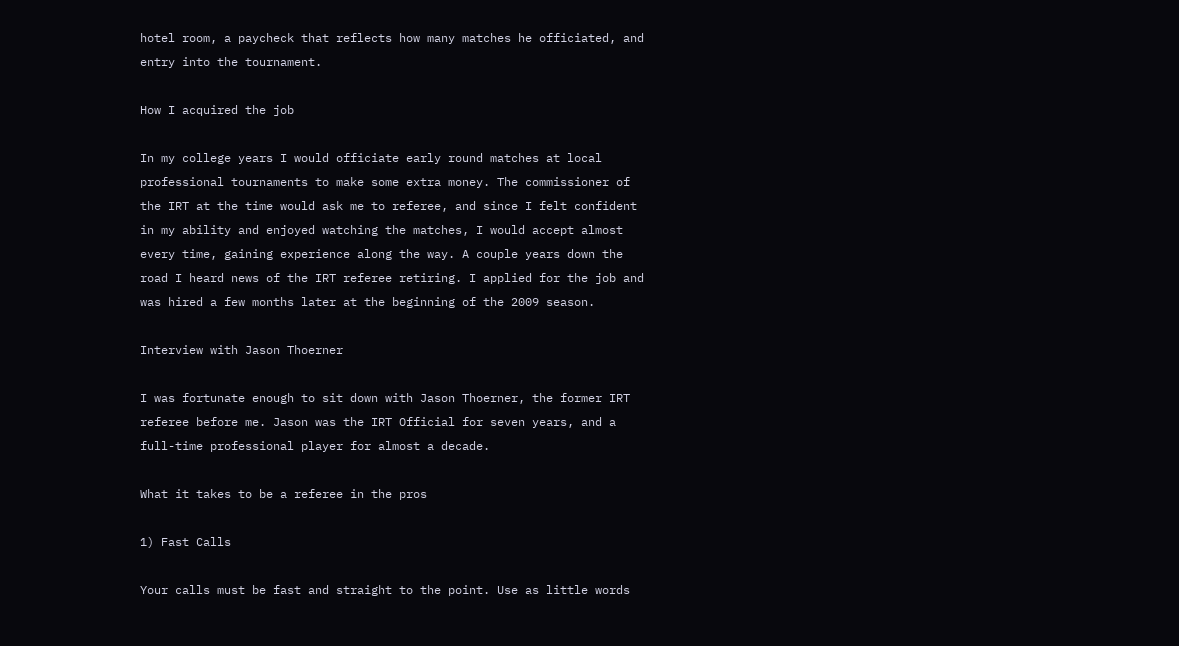hotel room, a paycheck that reflects how many matches he officiated, and entry into the tournament.

How I acquired the job

In my college years I would officiate early round matches at local professional tournaments to make some extra money. The commissioner of the IRT at the time would ask me to referee, and since I felt confident in my ability and enjoyed watching the matches, I would accept almost every time, gaining experience along the way. A couple years down the road I heard news of the IRT referee retiring. I applied for the job and was hired a few months later at the beginning of the 2009 season.

Interview with Jason Thoerner

I was fortunate enough to sit down with Jason Thoerner, the former IRT referee before me. Jason was the IRT Official for seven years, and a full-time professional player for almost a decade.

What it takes to be a referee in the pros

1) Fast Calls

Your calls must be fast and straight to the point. Use as little words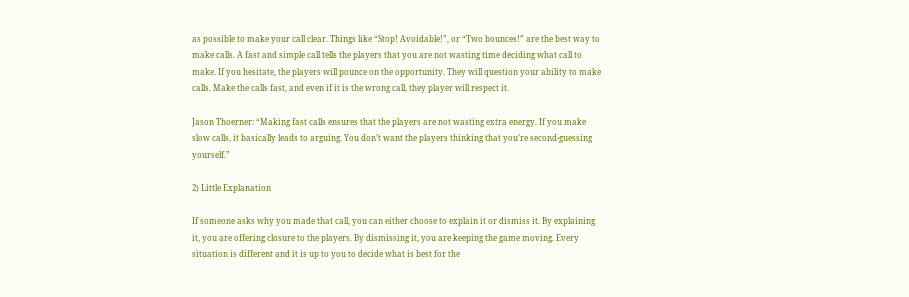as possible to make your call clear. Things like “Stop! Avoidable!”, or “Two bounces!” are the best way to make calls. A fast and simple call tells the players that you are not wasting time deciding what call to make. If you hesitate, the players will pounce on the opportunity. They will question your ability to make calls. Make the calls fast, and even if it is the wrong call, they player will respect it.

Jason Thoerner: “Making fast calls ensures that the players are not wasting extra energy. If you make slow calls, it basically leads to arguing. You don’t want the players thinking that you’re second-guessing yourself.”

2) Little Explanation

If someone asks why you made that call, you can either choose to explain it or dismiss it. By explaining it, you are offering closure to the players. By dismissing it, you are keeping the game moving. Every situation is different and it is up to you to decide what is best for the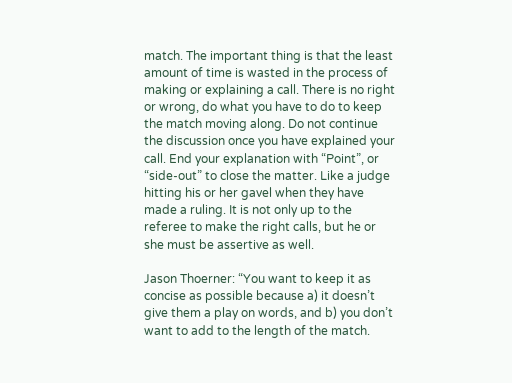match. The important thing is that the least amount of time is wasted in the process of making or explaining a call. There is no right or wrong, do what you have to do to keep the match moving along. Do not continue the discussion once you have explained your call. End your explanation with “Point”, or “side-out” to close the matter. Like a judge hitting his or her gavel when they have made a ruling. It is not only up to the referee to make the right calls, but he or she must be assertive as well.

Jason Thoerner: “You want to keep it as concise as possible because a) it doesn’t give them a play on words, and b) you don’t want to add to the length of the match.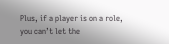Plus, if a player is on a role, you can’t let the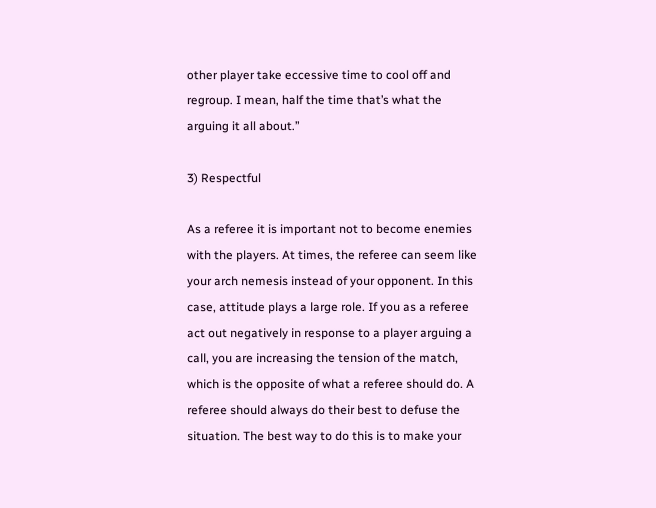other player take eccessive time to cool off and regroup. I mean, half the time that’s what the arguing it all about.”

3) Respectful

As a referee it is important not to become enemies with the players. At times, the referee can seem like your arch nemesis instead of your opponent. In this case, attitude plays a large role. If you as a referee act out negatively in response to a player arguing a call, you are increasing the tension of the match, which is the opposite of what a referee should do. A referee should always do their best to defuse the situation. The best way to do this is to make your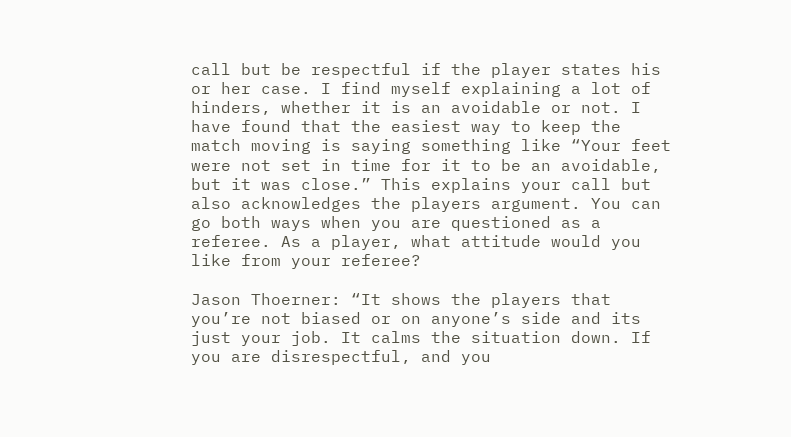call but be respectful if the player states his or her case. I find myself explaining a lot of hinders, whether it is an avoidable or not. I have found that the easiest way to keep the match moving is saying something like “Your feet were not set in time for it to be an avoidable, but it was close.” This explains your call but also acknowledges the players argument. You can go both ways when you are questioned as a referee. As a player, what attitude would you like from your referee?

Jason Thoerner: “It shows the players that you’re not biased or on anyone’s side and its just your job. It calms the situation down. If you are disrespectful, and you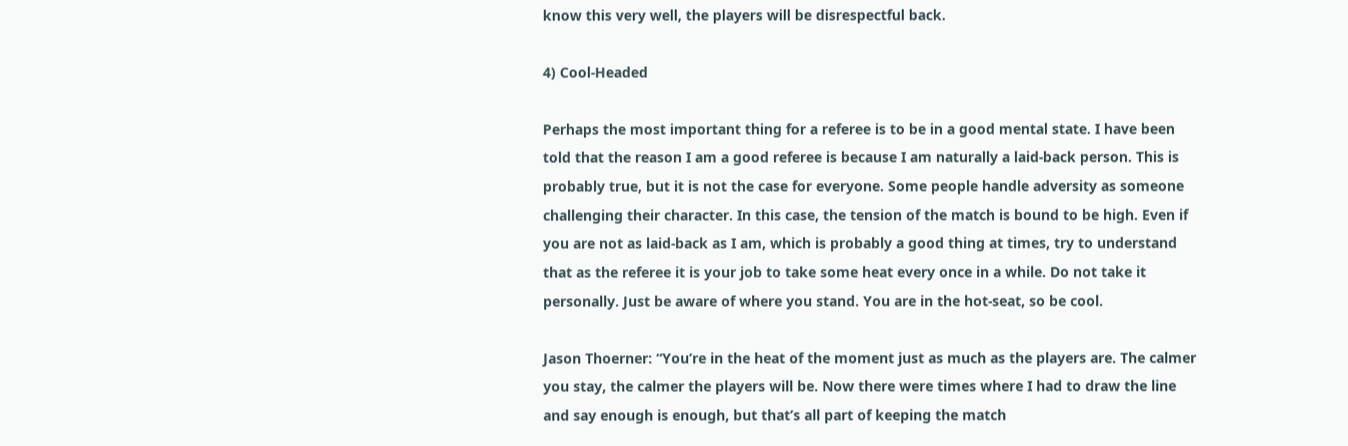know this very well, the players will be disrespectful back.

4) Cool-Headed

Perhaps the most important thing for a referee is to be in a good mental state. I have been told that the reason I am a good referee is because I am naturally a laid-back person. This is probably true, but it is not the case for everyone. Some people handle adversity as someone challenging their character. In this case, the tension of the match is bound to be high. Even if you are not as laid-back as I am, which is probably a good thing at times, try to understand that as the referee it is your job to take some heat every once in a while. Do not take it personally. Just be aware of where you stand. You are in the hot-seat, so be cool.

Jason Thoerner: “You’re in the heat of the moment just as much as the players are. The calmer you stay, the calmer the players will be. Now there were times where I had to draw the line and say enough is enough, but that’s all part of keeping the match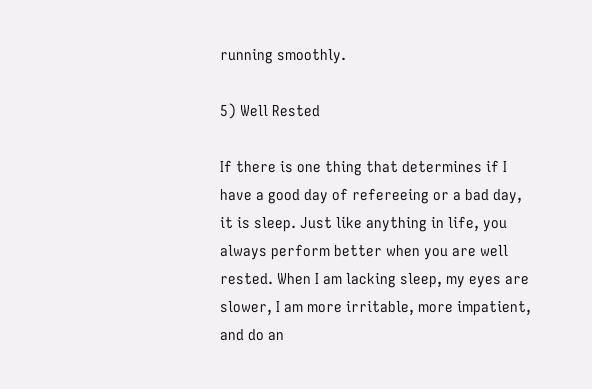running smoothly.

5) Well Rested

If there is one thing that determines if I have a good day of refereeing or a bad day, it is sleep. Just like anything in life, you always perform better when you are well rested. When I am lacking sleep, my eyes are slower, I am more irritable, more impatient, and do an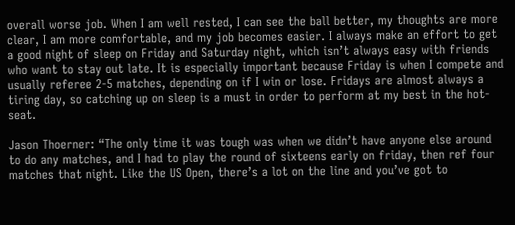overall worse job. When I am well rested, I can see the ball better, my thoughts are more clear, I am more comfortable, and my job becomes easier. I always make an effort to get a good night of sleep on Friday and Saturday night, which isn’t always easy with friends who want to stay out late. It is especially important because Friday is when I compete and usually referee 2-5 matches, depending on if I win or lose. Fridays are almost always a tiring day, so catching up on sleep is a must in order to perform at my best in the hot-seat.

Jason Thoerner: “The only time it was tough was when we didn’t have anyone else around to do any matches, and I had to play the round of sixteens early on friday, then ref four matches that night. Like the US Open, there’s a lot on the line and you’ve got to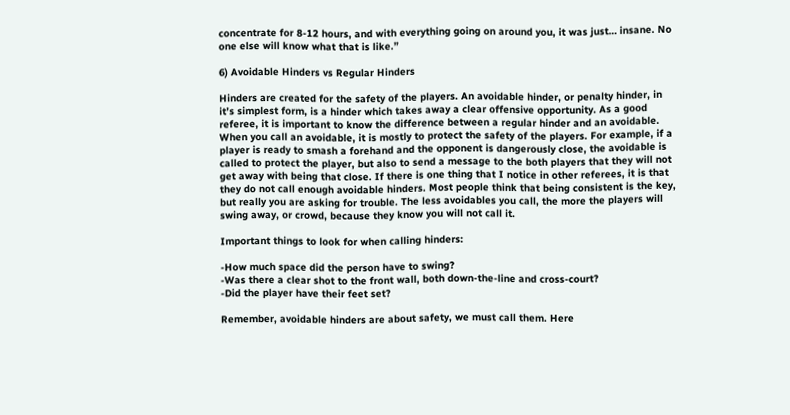concentrate for 8-12 hours, and with everything going on around you, it was just… insane. No one else will know what that is like.”

6) Avoidable Hinders vs Regular Hinders

Hinders are created for the safety of the players. An avoidable hinder, or penalty hinder, in it’s simplest form, is a hinder which takes away a clear offensive opportunity. As a good referee, it is important to know the difference between a regular hinder and an avoidable. When you call an avoidable, it is mostly to protect the safety of the players. For example, if a player is ready to smash a forehand and the opponent is dangerously close, the avoidable is called to protect the player, but also to send a message to the both players that they will not get away with being that close. If there is one thing that I notice in other referees, it is that they do not call enough avoidable hinders. Most people think that being consistent is the key, but really you are asking for trouble. The less avoidables you call, the more the players will swing away, or crowd, because they know you will not call it.

Important things to look for when calling hinders:

-How much space did the person have to swing?
-Was there a clear shot to the front wall, both down-the-line and cross-court?
-Did the player have their feet set?

Remember, avoidable hinders are about safety, we must call them. Here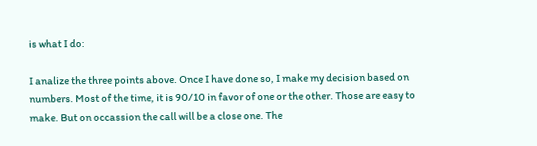is what I do:

I analize the three points above. Once I have done so, I make my decision based on numbers. Most of the time, it is 90/10 in favor of one or the other. Those are easy to make. But on occassion the call will be a close one. The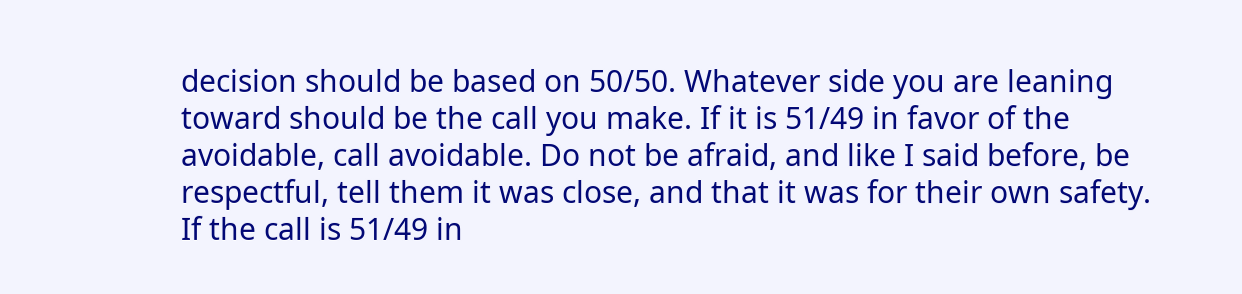decision should be based on 50/50. Whatever side you are leaning toward should be the call you make. If it is 51/49 in favor of the avoidable, call avoidable. Do not be afraid, and like I said before, be respectful, tell them it was close, and that it was for their own safety. If the call is 51/49 in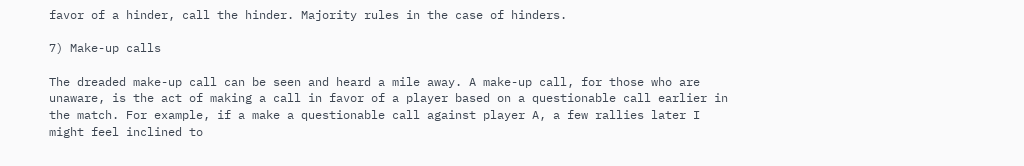favor of a hinder, call the hinder. Majority rules in the case of hinders.

7) Make-up calls

The dreaded make-up call can be seen and heard a mile away. A make-up call, for those who are unaware, is the act of making a call in favor of a player based on a questionable call earlier in the match. For example, if a make a questionable call against player A, a few rallies later I might feel inclined to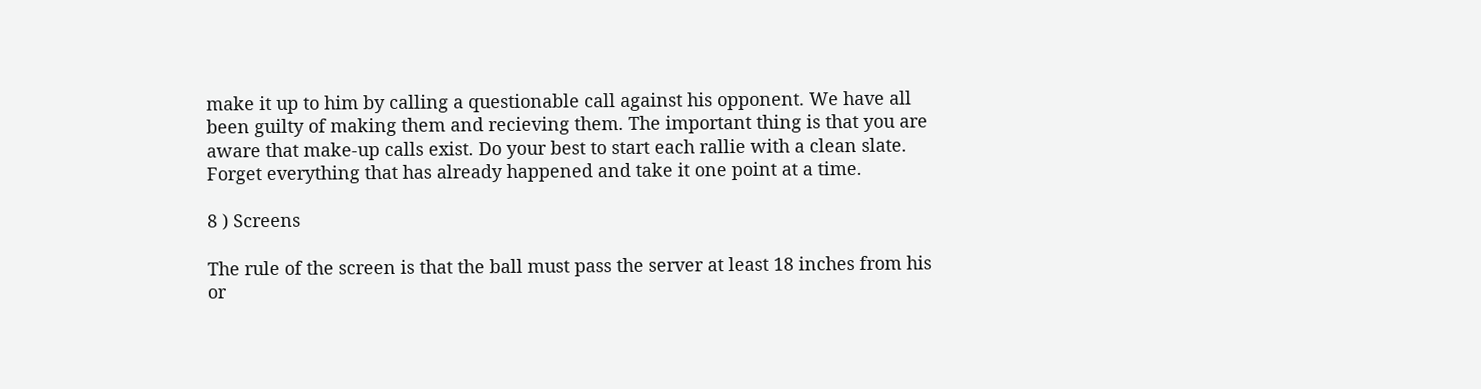make it up to him by calling a questionable call against his opponent. We have all been guilty of making them and recieving them. The important thing is that you are aware that make-up calls exist. Do your best to start each rallie with a clean slate. Forget everything that has already happened and take it one point at a time.

8 ) Screens

The rule of the screen is that the ball must pass the server at least 18 inches from his or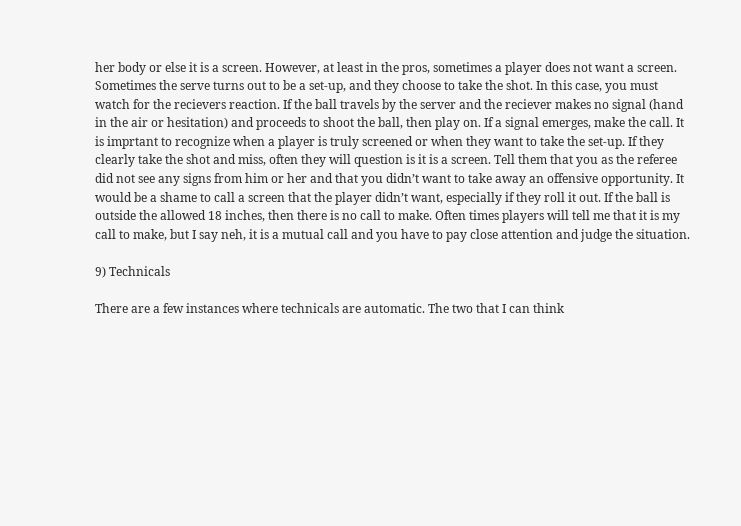her body or else it is a screen. However, at least in the pros, sometimes a player does not want a screen. Sometimes the serve turns out to be a set-up, and they choose to take the shot. In this case, you must watch for the recievers reaction. If the ball travels by the server and the reciever makes no signal (hand in the air or hesitation) and proceeds to shoot the ball, then play on. If a signal emerges, make the call. It is imprtant to recognize when a player is truly screened or when they want to take the set-up. If they clearly take the shot and miss, often they will question is it is a screen. Tell them that you as the referee did not see any signs from him or her and that you didn’t want to take away an offensive opportunity. It would be a shame to call a screen that the player didn’t want, especially if they roll it out. If the ball is outside the allowed 18 inches, then there is no call to make. Often times players will tell me that it is my call to make, but I say neh, it is a mutual call and you have to pay close attention and judge the situation.

9) Technicals

There are a few instances where technicals are automatic. The two that I can think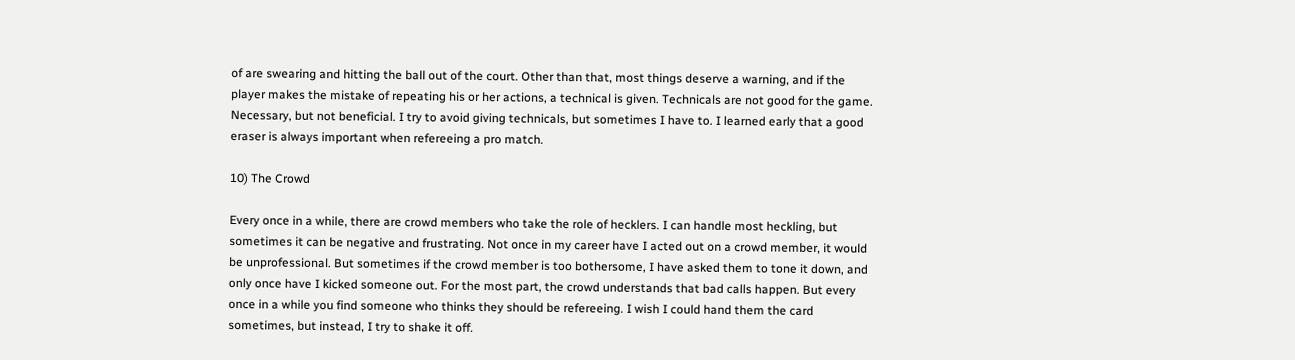of are swearing and hitting the ball out of the court. Other than that, most things deserve a warning, and if the player makes the mistake of repeating his or her actions, a technical is given. Technicals are not good for the game. Necessary, but not beneficial. I try to avoid giving technicals, but sometimes I have to. I learned early that a good eraser is always important when refereeing a pro match.

10) The Crowd

Every once in a while, there are crowd members who take the role of hecklers. I can handle most heckling, but sometimes it can be negative and frustrating. Not once in my career have I acted out on a crowd member, it would be unprofessional. But sometimes if the crowd member is too bothersome, I have asked them to tone it down, and only once have I kicked someone out. For the most part, the crowd understands that bad calls happen. But every once in a while you find someone who thinks they should be refereeing. I wish I could hand them the card sometimes, but instead, I try to shake it off.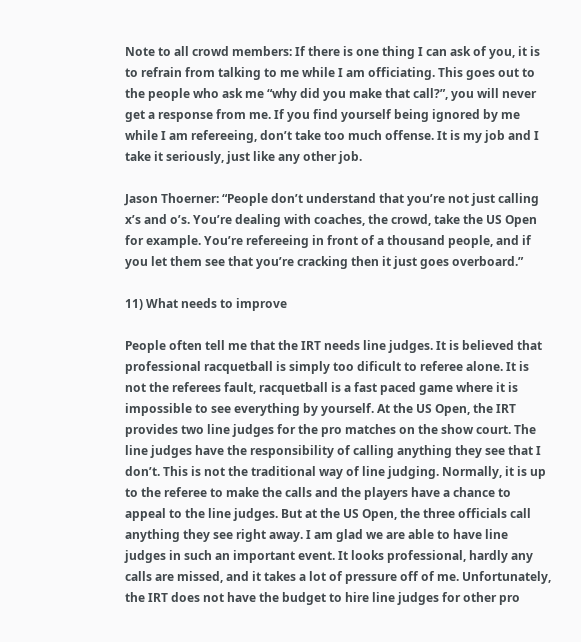Note to all crowd members: If there is one thing I can ask of you, it is to refrain from talking to me while I am officiating. This goes out to the people who ask me “why did you make that call?”, you will never get a response from me. If you find yourself being ignored by me while I am refereeing, don’t take too much offense. It is my job and I take it seriously, just like any other job.

Jason Thoerner: “People don’t understand that you’re not just calling x’s and o’s. You’re dealing with coaches, the crowd, take the US Open for example. You’re refereeing in front of a thousand people, and if you let them see that you’re cracking then it just goes overboard.”

11) What needs to improve

People often tell me that the IRT needs line judges. It is believed that professional racquetball is simply too dificult to referee alone. It is not the referees fault, racquetball is a fast paced game where it is impossible to see everything by yourself. At the US Open, the IRT provides two line judges for the pro matches on the show court. The line judges have the responsibility of calling anything they see that I don’t. This is not the traditional way of line judging. Normally, it is up to the referee to make the calls and the players have a chance to appeal to the line judges. But at the US Open, the three officials call anything they see right away. I am glad we are able to have line judges in such an important event. It looks professional, hardly any calls are missed, and it takes a lot of pressure off of me. Unfortunately, the IRT does not have the budget to hire line judges for other pro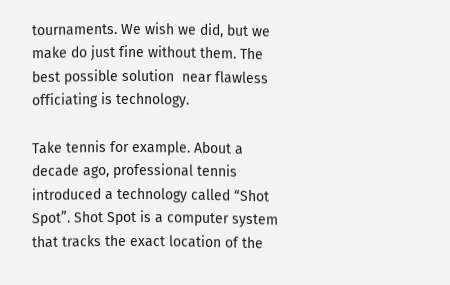tournaments. We wish we did, but we make do just fine without them. The best possible solution  near flawless officiating is technology.

Take tennis for example. About a decade ago, professional tennis introduced a technology called “Shot Spot”. Shot Spot is a computer system that tracks the exact location of the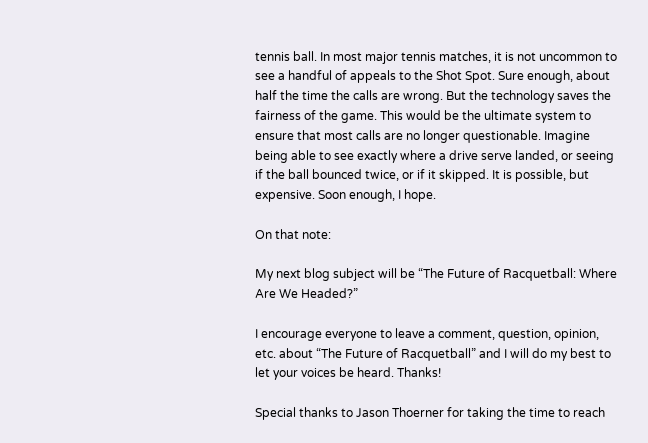tennis ball. In most major tennis matches, it is not uncommon to see a handful of appeals to the Shot Spot. Sure enough, about half the time the calls are wrong. But the technology saves the fairness of the game. This would be the ultimate system to ensure that most calls are no longer questionable. Imagine being able to see exactly where a drive serve landed, or seeing if the ball bounced twice, or if it skipped. It is possible, but expensive. Soon enough, I hope.

On that note:

My next blog subject will be “The Future of Racquetball: Where Are We Headed?”

I encourage everyone to leave a comment, question, opinion, etc. about “The Future of Racquetball” and I will do my best to let your voices be heard. Thanks!

Special thanks to Jason Thoerner for taking the time to reach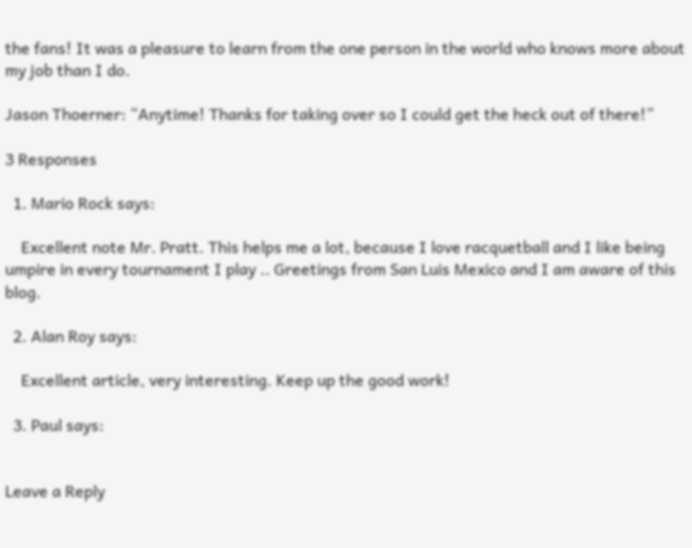the fans! It was a pleasure to learn from the one person in the world who knows more about my job than I do.

Jason Thoerner: “Anytime! Thanks for taking over so I could get the heck out of there!”

3 Responses

  1. Mario Rock says:

    Excellent note Mr. Pratt. This helps me a lot, because I love racquetball and I like being umpire in every tournament I play .. Greetings from San Luis Mexico and I am aware of this blog.

  2. Alan Roy says:

    Excellent article, very interesting. Keep up the good work!

  3. Paul says:


Leave a Reply